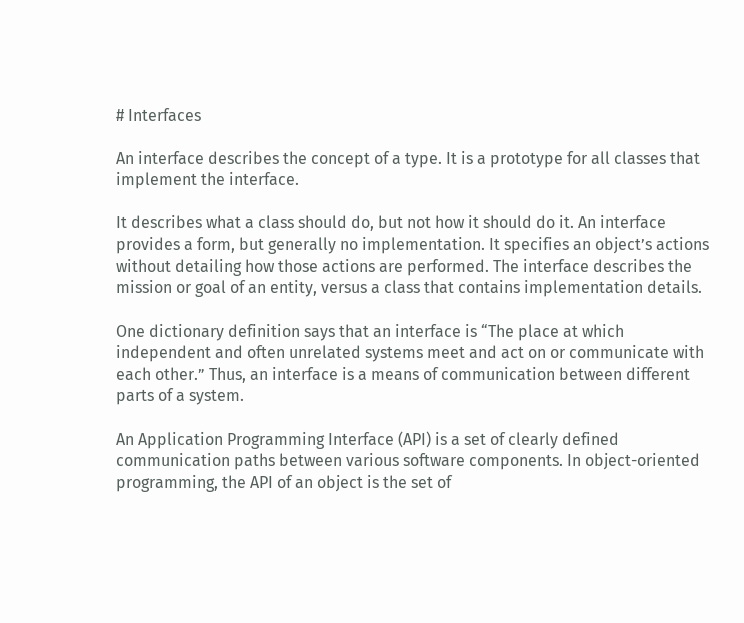# Interfaces

An interface describes the concept of a type. It is a prototype for all classes that implement the interface.

It describes what a class should do, but not how it should do it. An interface provides a form, but generally no implementation. It specifies an object’s actions without detailing how those actions are performed. The interface describes the mission or goal of an entity, versus a class that contains implementation details.

One dictionary definition says that an interface is “The place at which independent and often unrelated systems meet and act on or communicate with each other.” Thus, an interface is a means of communication between different parts of a system.

An Application Programming Interface (API) is a set of clearly defined communication paths between various software components. In object-oriented programming, the API of an object is the set of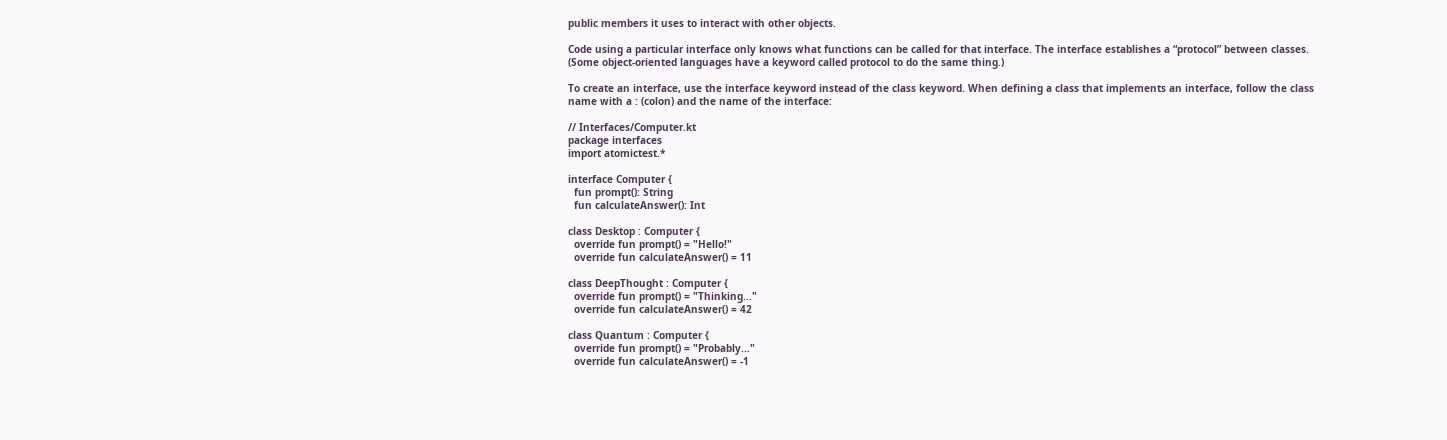public members it uses to interact with other objects.

Code using a particular interface only knows what functions can be called for that interface. The interface establishes a “protocol” between classes. (Some object-oriented languages have a keyword called protocol to do the same thing.)

To create an interface, use the interface keyword instead of the class keyword. When defining a class that implements an interface, follow the class name with a : (colon) and the name of the interface:

// Interfaces/Computer.kt
package interfaces
import atomictest.*

interface Computer {
  fun prompt(): String
  fun calculateAnswer(): Int

class Desktop : Computer {
  override fun prompt() = "Hello!"
  override fun calculateAnswer() = 11

class DeepThought : Computer {
  override fun prompt() = "Thinking..."
  override fun calculateAnswer() = 42

class Quantum : Computer {
  override fun prompt() = "Probably..."
  override fun calculateAnswer() = -1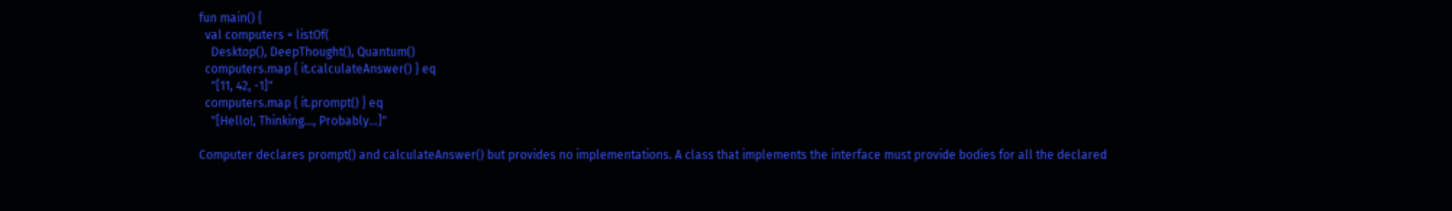fun main() {
  val computers = listOf(
    Desktop(), DeepThought(), Quantum()
  computers.map { it.calculateAnswer() } eq
    "[11, 42, -1]"
  computers.map { it.prompt() } eq
    "[Hello!, Thinking..., Probably...]"

Computer declares prompt() and calculateAnswer() but provides no implementations. A class that implements the interface must provide bodies for all the declared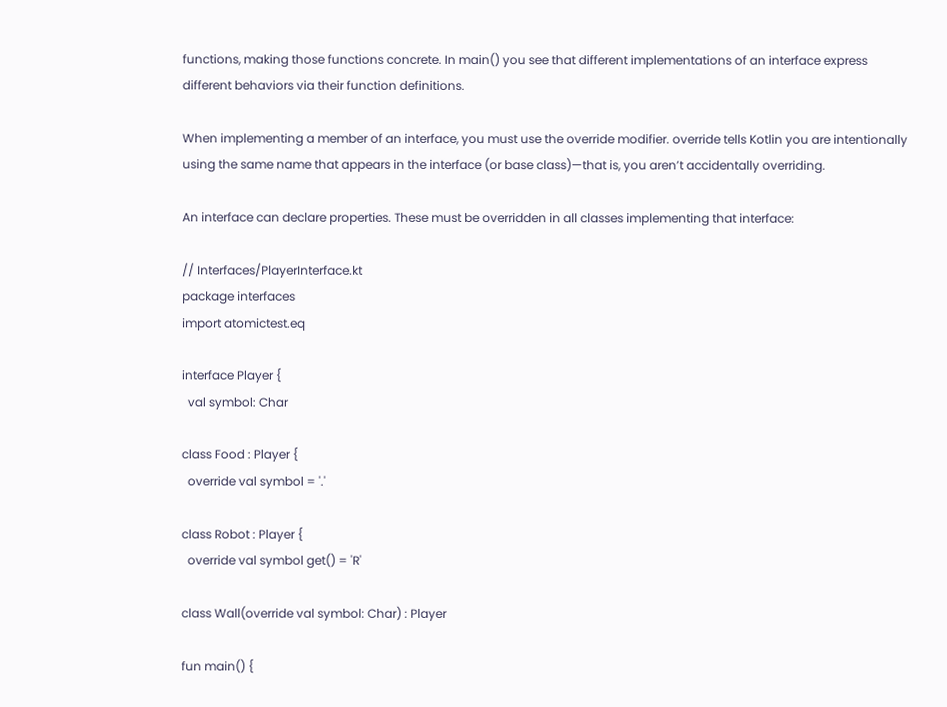functions, making those functions concrete. In main() you see that different implementations of an interface express different behaviors via their function definitions.

When implementing a member of an interface, you must use the override modifier. override tells Kotlin you are intentionally using the same name that appears in the interface (or base class)—that is, you aren’t accidentally overriding.

An interface can declare properties. These must be overridden in all classes implementing that interface:

// Interfaces/PlayerInterface.kt
package interfaces
import atomictest.eq

interface Player {
  val symbol: Char

class Food : Player {
  override val symbol = '.'

class Robot : Player {
  override val symbol get() = 'R'

class Wall(override val symbol: Char) : Player

fun main() {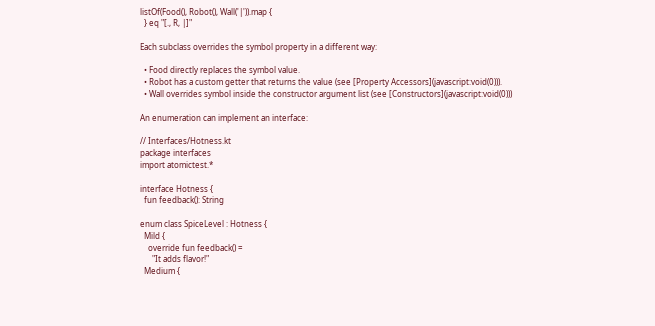listOf(Food(), Robot(), Wall('|')).map {
  } eq "[., R, |]"

Each subclass overrides the symbol property in a different way:

  • Food directly replaces the symbol value.
  • Robot has a custom getter that returns the value (see [Property Accessors](javascript:void(0))).
  • Wall overrides symbol inside the constructor argument list (see [Constructors](javascript:void(0)))

An enumeration can implement an interface:

// Interfaces/Hotness.kt
package interfaces
import atomictest.*

interface Hotness {
  fun feedback(): String

enum class SpiceLevel : Hotness {
  Mild {
    override fun feedback() =
      "It adds flavor!"
  Medium {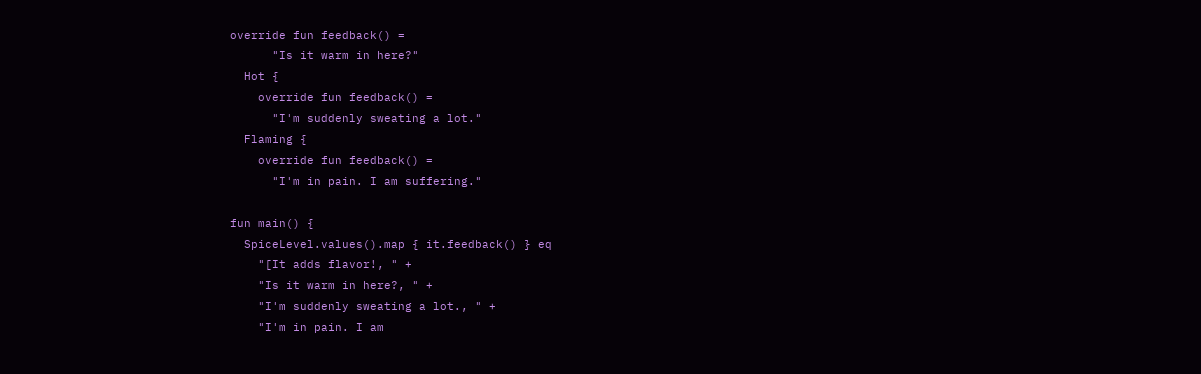override fun feedback() =
      "Is it warm in here?"
  Hot {
    override fun feedback() =
      "I'm suddenly sweating a lot."
  Flaming {
    override fun feedback() =
      "I'm in pain. I am suffering."

fun main() {
  SpiceLevel.values().map { it.feedback() } eq
    "[It adds flavor!, " +
    "Is it warm in here?, " +
    "I'm suddenly sweating a lot., " +
    "I'm in pain. I am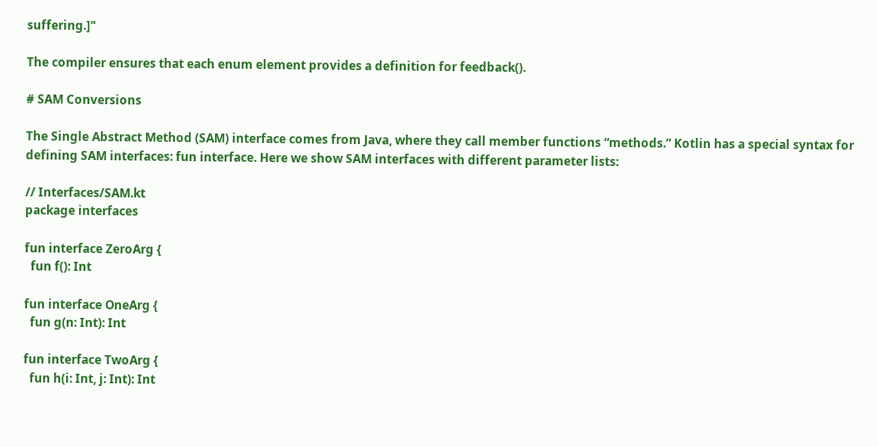suffering.]"

The compiler ensures that each enum element provides a definition for feedback().

# SAM Conversions

The Single Abstract Method (SAM) interface comes from Java, where they call member functions “methods.” Kotlin has a special syntax for defining SAM interfaces: fun interface. Here we show SAM interfaces with different parameter lists:

// Interfaces/SAM.kt
package interfaces

fun interface ZeroArg {
  fun f(): Int

fun interface OneArg {
  fun g(n: Int): Int

fun interface TwoArg {
  fun h(i: Int, j: Int): Int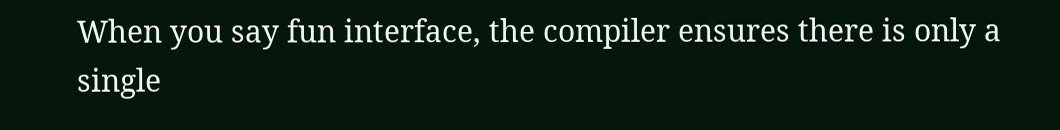When you say fun interface, the compiler ensures there is only a single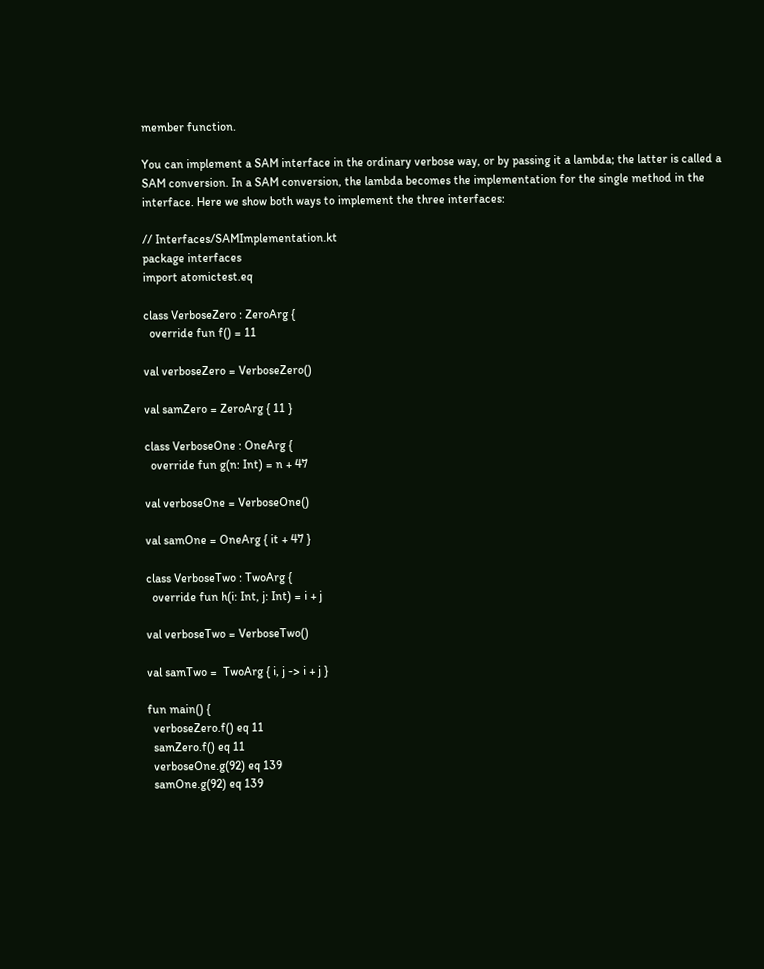member function.

You can implement a SAM interface in the ordinary verbose way, or by passing it a lambda; the latter is called a SAM conversion. In a SAM conversion, the lambda becomes the implementation for the single method in the interface. Here we show both ways to implement the three interfaces:

// Interfaces/SAMImplementation.kt
package interfaces
import atomictest.eq

class VerboseZero : ZeroArg {
  override fun f() = 11

val verboseZero = VerboseZero()

val samZero = ZeroArg { 11 }

class VerboseOne : OneArg {
  override fun g(n: Int) = n + 47

val verboseOne = VerboseOne()

val samOne = OneArg { it + 47 }

class VerboseTwo : TwoArg {
  override fun h(i: Int, j: Int) = i + j

val verboseTwo = VerboseTwo()

val samTwo =  TwoArg { i, j -> i + j }

fun main() {
  verboseZero.f() eq 11
  samZero.f() eq 11
  verboseOne.g(92) eq 139
  samOne.g(92) eq 139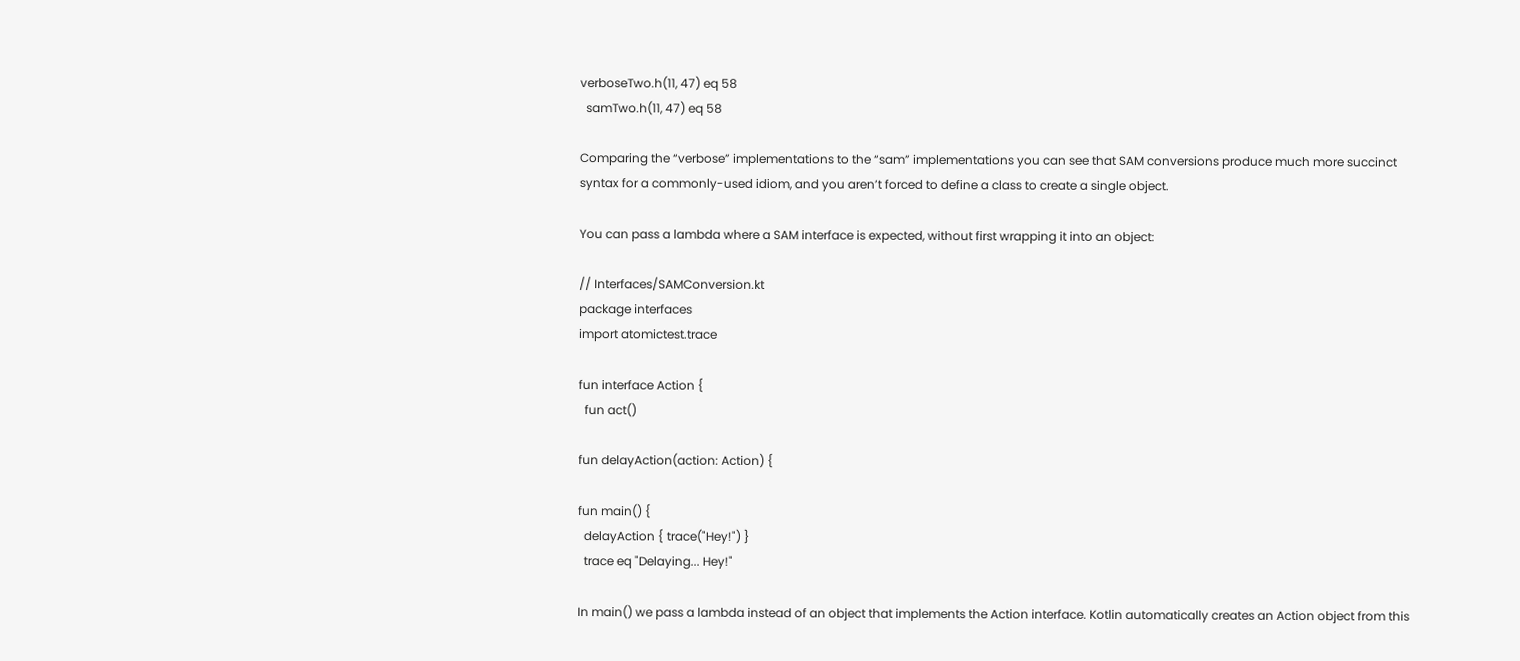verboseTwo.h(11, 47) eq 58
  samTwo.h(11, 47) eq 58

Comparing the “verbose” implementations to the “sam” implementations you can see that SAM conversions produce much more succinct syntax for a commonly-used idiom, and you aren’t forced to define a class to create a single object.

You can pass a lambda where a SAM interface is expected, without first wrapping it into an object:

// Interfaces/SAMConversion.kt
package interfaces
import atomictest.trace

fun interface Action {
  fun act()

fun delayAction(action: Action) {

fun main() {
  delayAction { trace("Hey!") }
  trace eq "Delaying... Hey!"

In main() we pass a lambda instead of an object that implements the Action interface. Kotlin automatically creates an Action object from this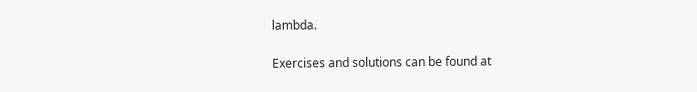lambda.

Exercises and solutions can be found at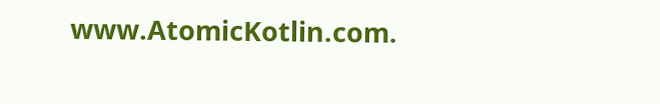www.AtomicKotlin.com.